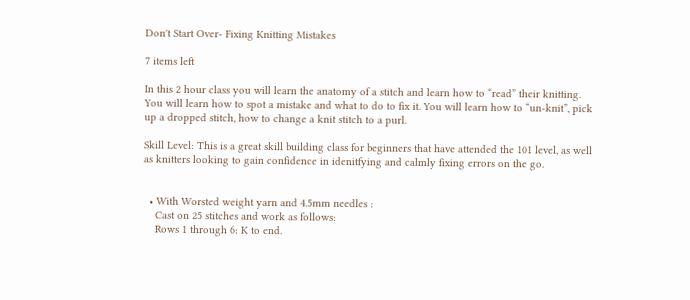Don't Start Over- Fixing Knitting Mistakes

7 items left

In this 2 hour class you will learn the anatomy of a stitch and learn how to “read” their knitting. You will learn how to spot a mistake and what to do to fix it. You will learn how to “un-knit”, pick up a dropped stitch, how to change a knit stitch to a purl.

Skill Level: This is a great skill building class for beginners that have attended the 101 level, as well as knitters looking to gain confidence in idenitfying and calmly fixing errors on the go.


  • With Worsted weight yarn and 4.5mm needles :
    Cast on 25 stitches and work as follows:
    Rows 1 through 6: K to end.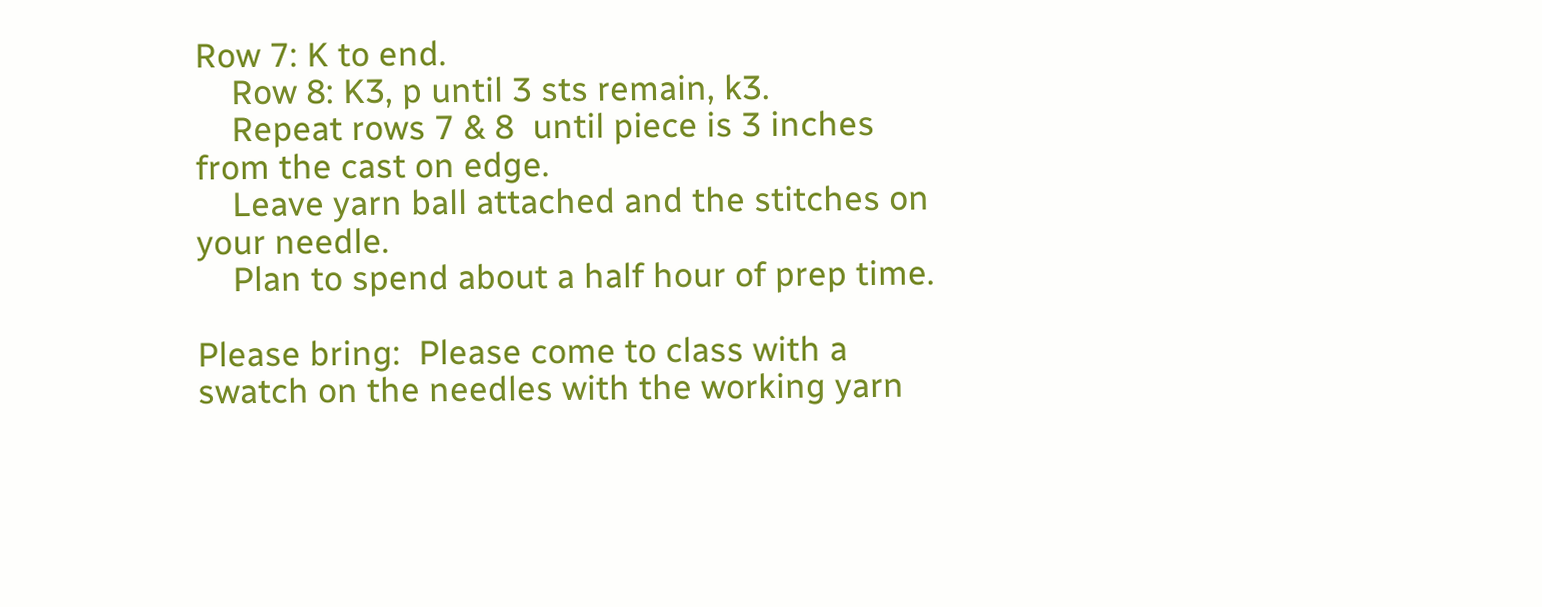Row 7: K to end.
    Row 8: K3, p until 3 sts remain, k3.
    Repeat rows 7 & 8  until piece is 3 inches from the cast on edge.
    Leave yarn ball attached and the stitches on your needle.
    Plan to spend about a half hour of prep time.

Please bring:  Please come to class with a swatch on the needles with the working yarn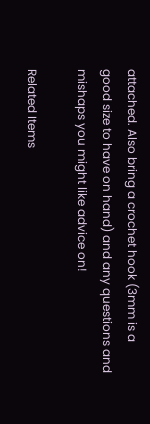attached. Also bring a crochet hook (3mm is a good size to have on hand) and any questions and mishaps you might like advice on!

Related Items